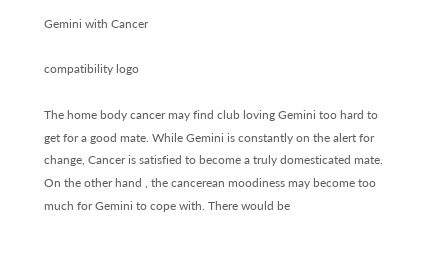Gemini with Cancer

compatibility logo

The home body cancer may find club loving Gemini too hard to get for a good mate. While Gemini is constantly on the alert for change, Cancer is satisfied to become a truly domesticated mate. On the other hand , the cancerean moodiness may become too much for Gemini to cope with. There would be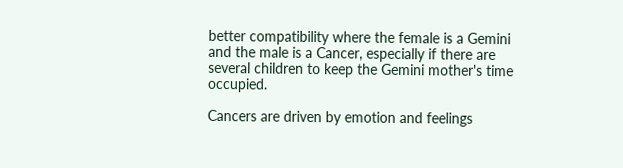better compatibility where the female is a Gemini and the male is a Cancer, especially if there are several children to keep the Gemini mother's time occupied.

Cancers are driven by emotion and feelings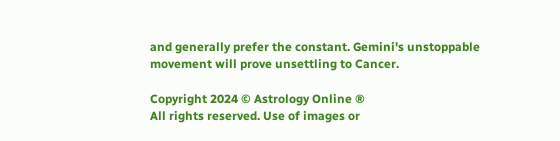and generally prefer the constant. Gemini's unstoppable movement will prove unsettling to Cancer.

Copyright 2024 © Astrology Online ®
All rights reserved. Use of images or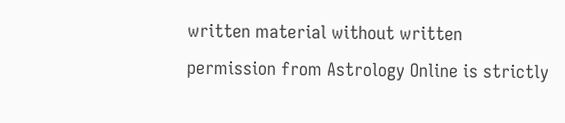written material without written
permission from Astrology Online is strictly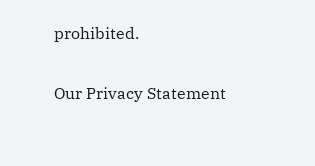prohibited.

Our Privacy Statement